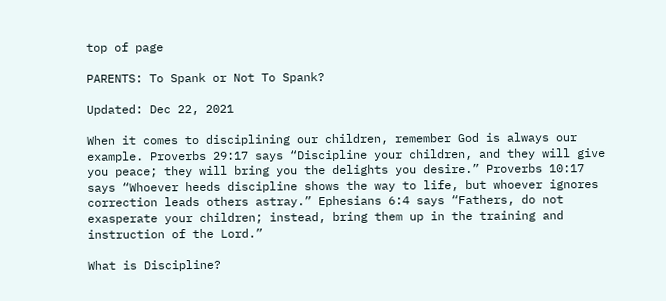top of page

PARENTS: To Spank or Not To Spank?

Updated: Dec 22, 2021

When it comes to disciplining our children, remember God is always our example. Proverbs 29:17 says “Discipline your children, and they will give you peace; they will bring you the delights you desire.” Proverbs 10:17 says “Whoever heeds discipline shows the way to life, but whoever ignores correction leads others astray.” Ephesians 6:4 says “Fathers, do not exasperate your children; instead, bring them up in the training and instruction of the Lord.”

What is Discipline?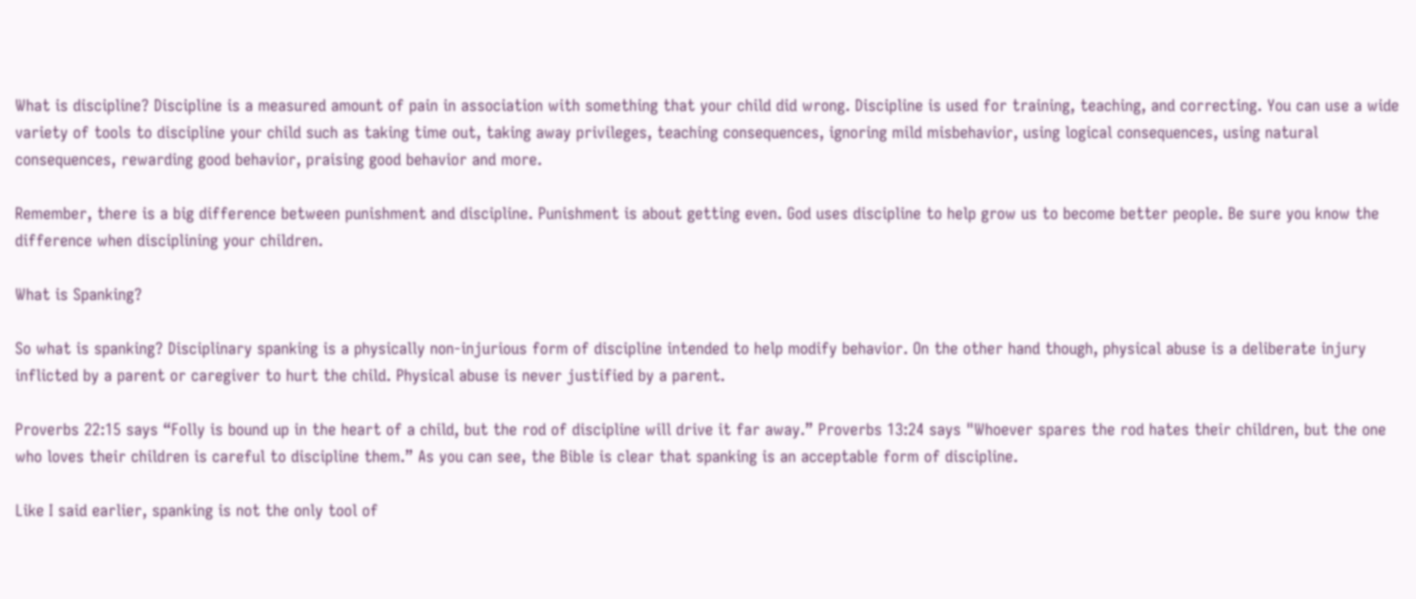What is discipline? Discipline is a measured amount of pain in association with something that your child did wrong. Discipline is used for training, teaching, and correcting. You can use a wide variety of tools to discipline your child such as taking time out, taking away privileges, teaching consequences, ignoring mild misbehavior, using logical consequences, using natural consequences, rewarding good behavior, praising good behavior and more.

Remember, there is a big difference between punishment and discipline. Punishment is about getting even. God uses discipline to help grow us to become better people. Be sure you know the difference when disciplining your children.

What is Spanking?

So what is spanking? Disciplinary spanking is a physically non-injurious form of discipline intended to help modify behavior. On the other hand though, physical abuse is a deliberate injury inflicted by a parent or caregiver to hurt the child. Physical abuse is never justified by a parent.

Proverbs 22:15 says “Folly is bound up in the heart of a child, but the rod of discipline will drive it far away.” Proverbs 13:24 says "Whoever spares the rod hates their children, but the one who loves their children is careful to discipline them.” As you can see, the Bible is clear that spanking is an acceptable form of discipline.

Like I said earlier, spanking is not the only tool of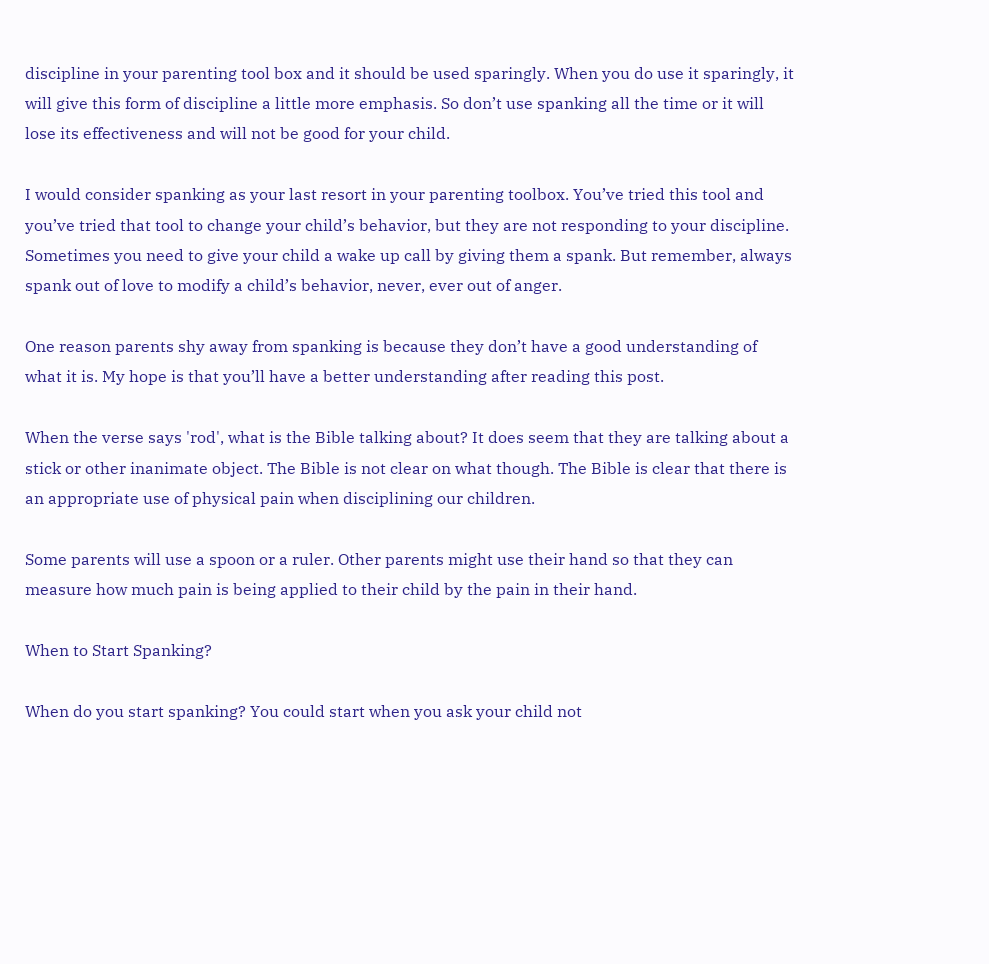discipline in your parenting tool box and it should be used sparingly. When you do use it sparingly, it will give this form of discipline a little more emphasis. So don’t use spanking all the time or it will lose its effectiveness and will not be good for your child.

I would consider spanking as your last resort in your parenting toolbox. You’ve tried this tool and you’ve tried that tool to change your child’s behavior, but they are not responding to your discipline. Sometimes you need to give your child a wake up call by giving them a spank. But remember, always spank out of love to modify a child’s behavior, never, ever out of anger.

One reason parents shy away from spanking is because they don’t have a good understanding of what it is. My hope is that you’ll have a better understanding after reading this post.

When the verse says 'rod', what is the Bible talking about? It does seem that they are talking about a stick or other inanimate object. The Bible is not clear on what though. The Bible is clear that there is an appropriate use of physical pain when disciplining our children.

Some parents will use a spoon or a ruler. Other parents might use their hand so that they can measure how much pain is being applied to their child by the pain in their hand.

When to Start Spanking?

When do you start spanking? You could start when you ask your child not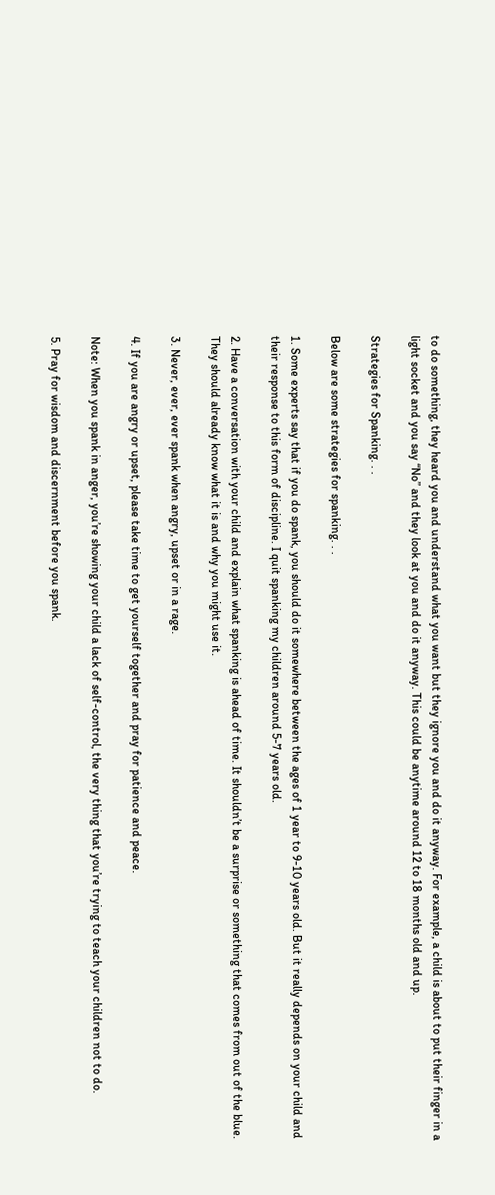to do something, they heard you and understand what you want but they ignore you and do it anyway. For example, a child is about to put their finger in a light socket and you say “No” and they look at you and do it anyway. This could be anytime around 12 to 18 months old and up.

Strategies for Spanking. . .

Below are some strategies for spanking. . .

1. Some experts say that if you do spank, you should do it somewhere between the ages of 1 year to 9-10 years old. But it really depends on your child and their response to this form of discipline. I quit spanking my children around 5-7 years old.

2. Have a conversation with your child and explain what spanking is ahead of time. It shouldn’t be a surprise or something that comes from out of the blue. They should already know what it is and why you might use it.

3. Never, ever, ever spank when angry, upset or in a rage.

4. If you are angry or upset, please take time to get yourself together and pray for patience and peace.

Note: When you spank in anger, you’re showing your child a lack of self-control, the very thing that you’re trying to teach your children not to do.

5. Pray for wisdom and discernment before you spank.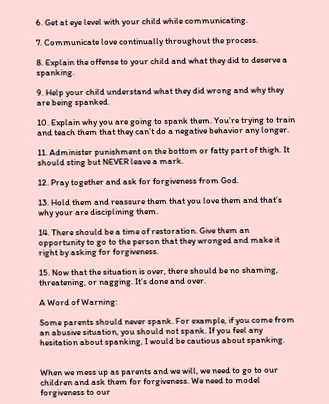6. Get at eye level with your child while communicating.

7. Communicate love continually throughout the process.

8. Explain the offense to your child and what they did to deserve a spanking.

9. Help your child understand what they did wrong and why they are being spanked.

10. Explain why you are going to spank them. You’re trying to train and teach them that they can’t do a negative behavior any longer.

11. Administer punishment on the bottom or fatty part of thigh. It should sting but NEVER leave a mark.

12. Pray together and ask for forgiveness from God.

13. Hold them and reassure them that you love them and that’s why your are disciplining them.

14. There should be a time of restoration. Give them an opportunity to go to the person that they wronged and make it right by asking for forgiveness.

15. Now that the situation is over, there should be no shaming, threatening, or nagging. It’s done and over.

A Word of Warning:

Some parents should never spank. For example, if you come from an abusive situation, you should not spank. If you feel any hesitation about spanking, I would be cautious about spanking.


When we mess up as parents and we will, we need to go to our children and ask them for forgiveness. We need to model forgiveness to our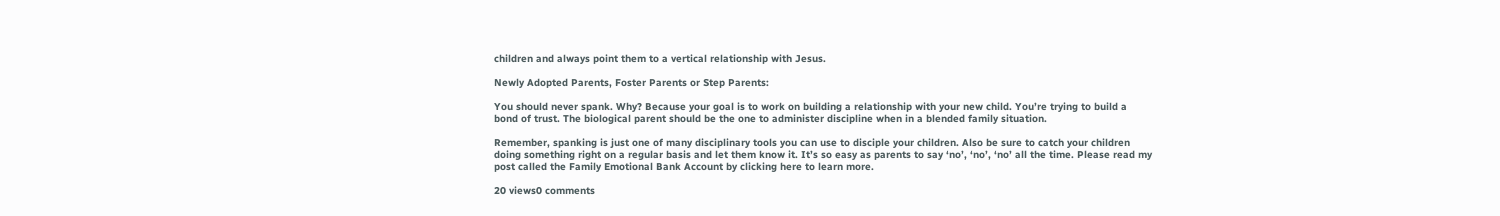children and always point them to a vertical relationship with Jesus.

Newly Adopted Parents, Foster Parents or Step Parents:

You should never spank. Why? Because your goal is to work on building a relationship with your new child. You’re trying to build a bond of trust. The biological parent should be the one to administer discipline when in a blended family situation.

Remember, spanking is just one of many disciplinary tools you can use to disciple your children. Also be sure to catch your children doing something right on a regular basis and let them know it. It’s so easy as parents to say ‘no’, ‘no’, ‘no’ all the time. Please read my post called the Family Emotional Bank Account by clicking here to learn more.

20 views0 comments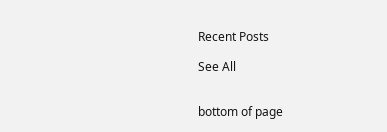Recent Posts

See All


bottom of page